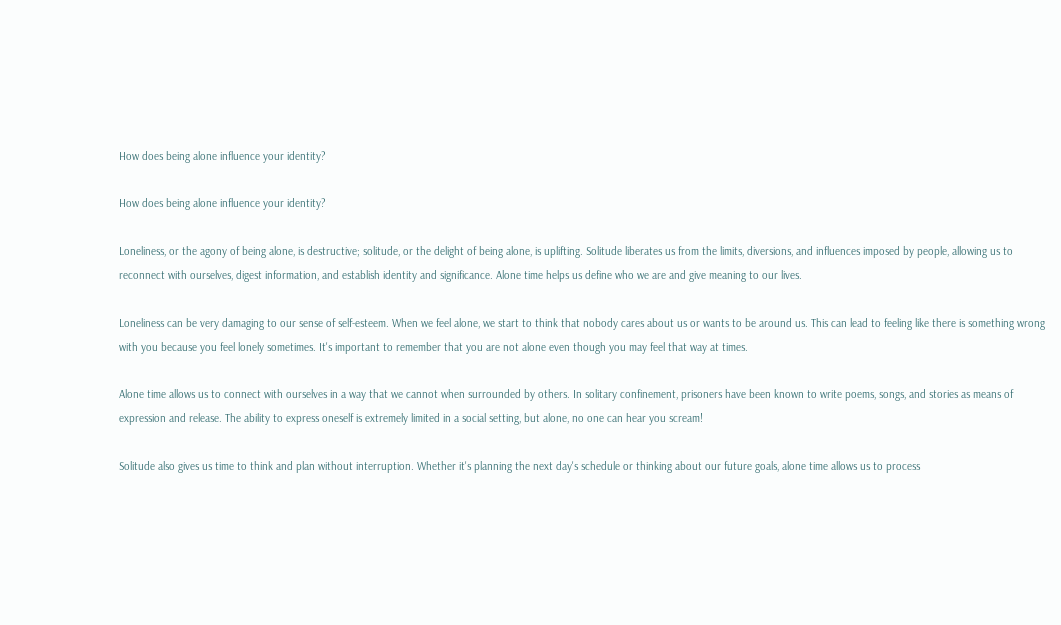How does being alone influence your identity?

How does being alone influence your identity?

Loneliness, or the agony of being alone, is destructive; solitude, or the delight of being alone, is uplifting. Solitude liberates us from the limits, diversions, and influences imposed by people, allowing us to reconnect with ourselves, digest information, and establish identity and significance. Alone time helps us define who we are and give meaning to our lives.

Loneliness can be very damaging to our sense of self-esteem. When we feel alone, we start to think that nobody cares about us or wants to be around us. This can lead to feeling like there is something wrong with you because you feel lonely sometimes. It's important to remember that you are not alone even though you may feel that way at times.

Alone time allows us to connect with ourselves in a way that we cannot when surrounded by others. In solitary confinement, prisoners have been known to write poems, songs, and stories as means of expression and release. The ability to express oneself is extremely limited in a social setting, but alone, no one can hear you scream!

Solitude also gives us time to think and plan without interruption. Whether it's planning the next day's schedule or thinking about our future goals, alone time allows us to process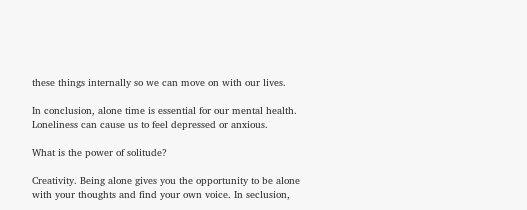these things internally so we can move on with our lives.

In conclusion, alone time is essential for our mental health. Loneliness can cause us to feel depressed or anxious.

What is the power of solitude?

Creativity. Being alone gives you the opportunity to be alone with your thoughts and find your own voice. In seclusion,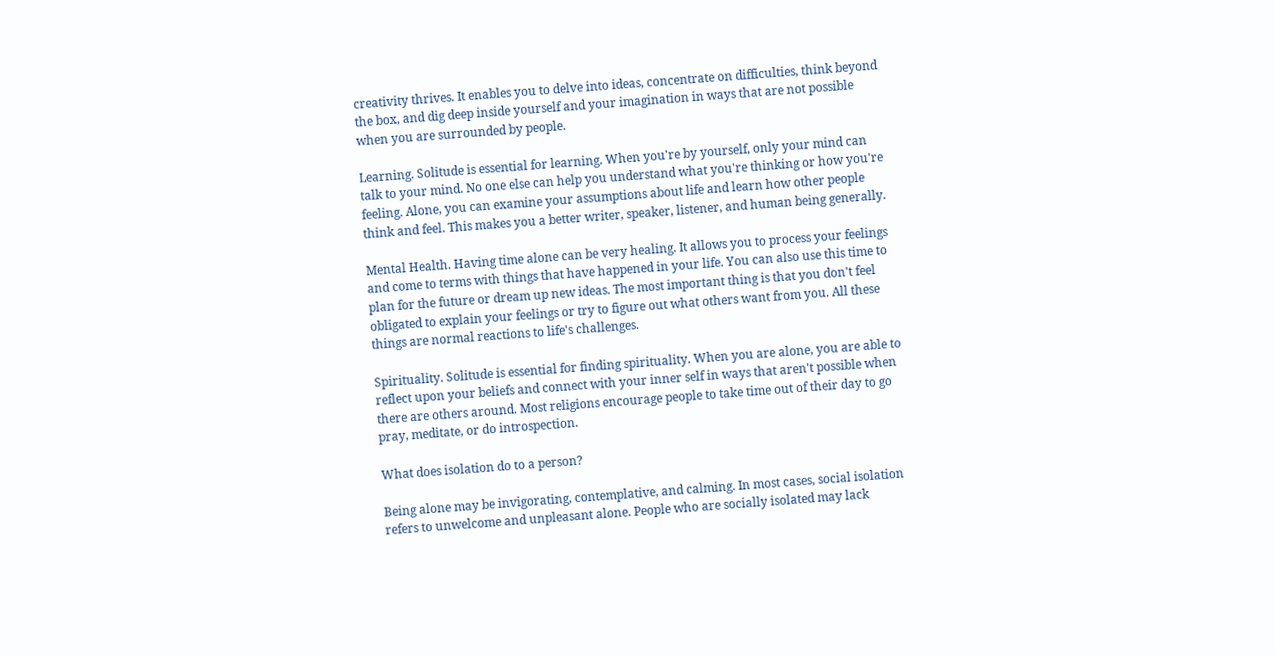creativity thrives. It enables you to delve into ideas, concentrate on difficulties, think beyond the box, and dig deep inside yourself and your imagination in ways that are not possible when you are surrounded by people.

Learning. Solitude is essential for learning. When you're by yourself, only your mind can talk to your mind. No one else can help you understand what you're thinking or how you're feeling. Alone, you can examine your assumptions about life and learn how other people think and feel. This makes you a better writer, speaker, listener, and human being generally.

Mental Health. Having time alone can be very healing. It allows you to process your feelings and come to terms with things that have happened in your life. You can also use this time to plan for the future or dream up new ideas. The most important thing is that you don't feel obligated to explain your feelings or try to figure out what others want from you. All these things are normal reactions to life's challenges.

Spirituality. Solitude is essential for finding spirituality. When you are alone, you are able to reflect upon your beliefs and connect with your inner self in ways that aren't possible when there are others around. Most religions encourage people to take time out of their day to go pray, meditate, or do introspection.

What does isolation do to a person?

Being alone may be invigorating, contemplative, and calming. In most cases, social isolation refers to unwelcome and unpleasant alone. People who are socially isolated may lack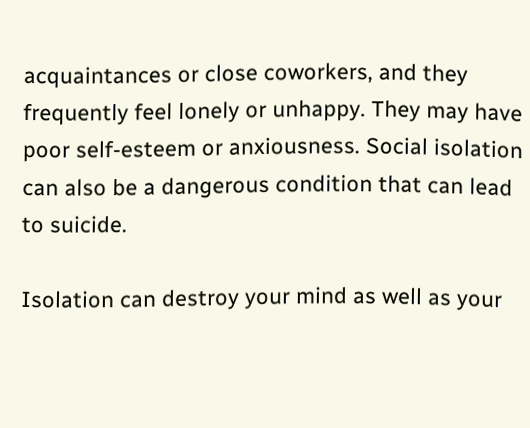acquaintances or close coworkers, and they frequently feel lonely or unhappy. They may have poor self-esteem or anxiousness. Social isolation can also be a dangerous condition that can lead to suicide.

Isolation can destroy your mind as well as your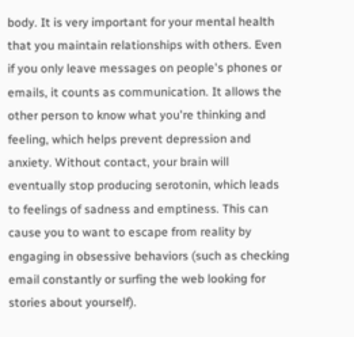body. It is very important for your mental health that you maintain relationships with others. Even if you only leave messages on people's phones or emails, it counts as communication. It allows the other person to know what you're thinking and feeling, which helps prevent depression and anxiety. Without contact, your brain will eventually stop producing serotonin, which leads to feelings of sadness and emptiness. This can cause you to want to escape from reality by engaging in obsessive behaviors (such as checking email constantly or surfing the web looking for stories about yourself).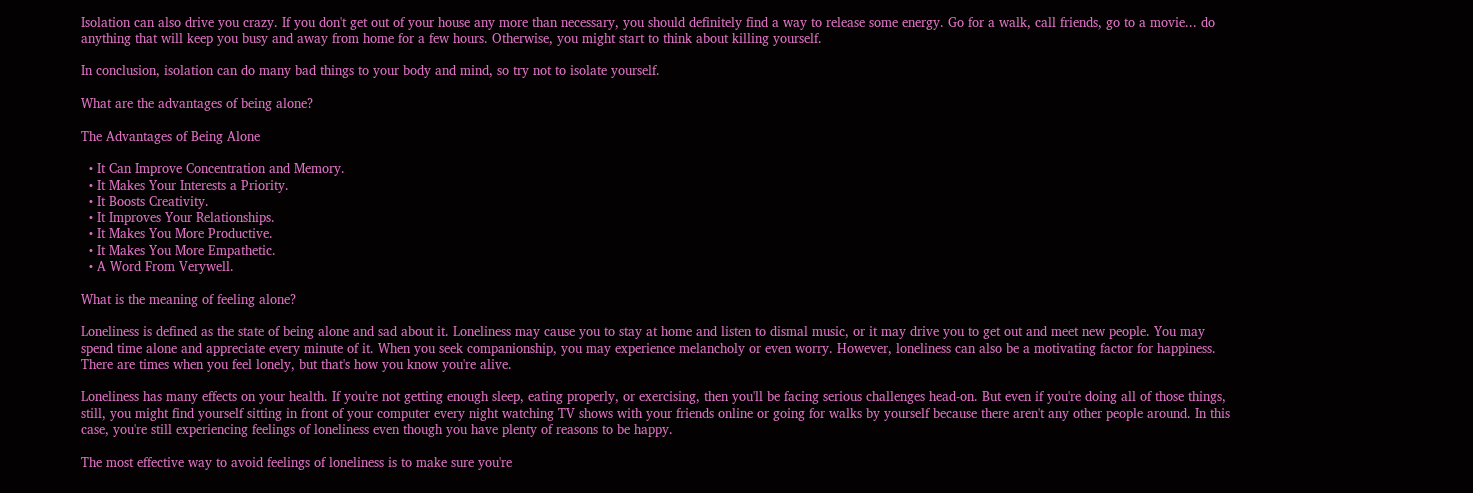Isolation can also drive you crazy. If you don't get out of your house any more than necessary, you should definitely find a way to release some energy. Go for a walk, call friends, go to a movie... do anything that will keep you busy and away from home for a few hours. Otherwise, you might start to think about killing yourself.

In conclusion, isolation can do many bad things to your body and mind, so try not to isolate yourself.

What are the advantages of being alone?

The Advantages of Being Alone

  • It Can Improve Concentration and Memory.
  • It Makes Your Interests a Priority.
  • It Boosts Creativity.
  • It Improves Your Relationships.
  • It Makes You More Productive.
  • It Makes You More Empathetic.
  • A Word From Verywell.

What is the meaning of feeling alone?

Loneliness is defined as the state of being alone and sad about it. Loneliness may cause you to stay at home and listen to dismal music, or it may drive you to get out and meet new people. You may spend time alone and appreciate every minute of it. When you seek companionship, you may experience melancholy or even worry. However, loneliness can also be a motivating factor for happiness. There are times when you feel lonely, but that's how you know you're alive.

Loneliness has many effects on your health. If you're not getting enough sleep, eating properly, or exercising, then you'll be facing serious challenges head-on. But even if you're doing all of those things, still, you might find yourself sitting in front of your computer every night watching TV shows with your friends online or going for walks by yourself because there aren't any other people around. In this case, you're still experiencing feelings of loneliness even though you have plenty of reasons to be happy.

The most effective way to avoid feelings of loneliness is to make sure you're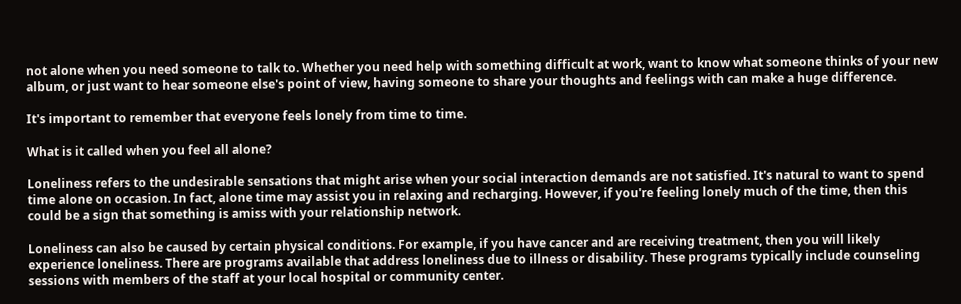not alone when you need someone to talk to. Whether you need help with something difficult at work, want to know what someone thinks of your new album, or just want to hear someone else's point of view, having someone to share your thoughts and feelings with can make a huge difference.

It's important to remember that everyone feels lonely from time to time.

What is it called when you feel all alone?

Loneliness refers to the undesirable sensations that might arise when your social interaction demands are not satisfied. It's natural to want to spend time alone on occasion. In fact, alone time may assist you in relaxing and recharging. However, if you're feeling lonely much of the time, then this could be a sign that something is amiss with your relationship network.

Loneliness can also be caused by certain physical conditions. For example, if you have cancer and are receiving treatment, then you will likely experience loneliness. There are programs available that address loneliness due to illness or disability. These programs typically include counseling sessions with members of the staff at your local hospital or community center.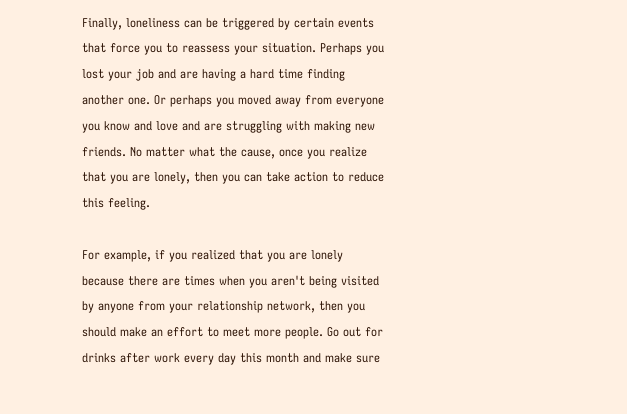Finally, loneliness can be triggered by certain events that force you to reassess your situation. Perhaps you lost your job and are having a hard time finding another one. Or perhaps you moved away from everyone you know and love and are struggling with making new friends. No matter what the cause, once you realize that you are lonely, then you can take action to reduce this feeling.

For example, if you realized that you are lonely because there are times when you aren't being visited by anyone from your relationship network, then you should make an effort to meet more people. Go out for drinks after work every day this month and make sure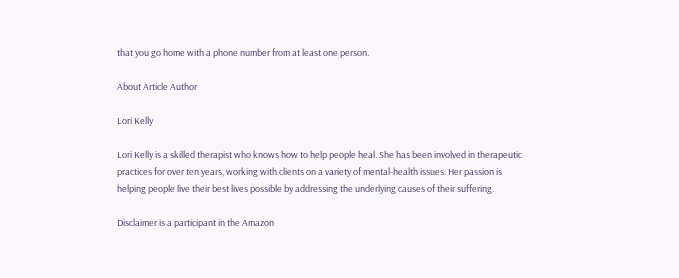that you go home with a phone number from at least one person.

About Article Author

Lori Kelly

Lori Kelly is a skilled therapist who knows how to help people heal. She has been involved in therapeutic practices for over ten years, working with clients on a variety of mental-health issues. Her passion is helping people live their best lives possible by addressing the underlying causes of their suffering.

Disclaimer is a participant in the Amazon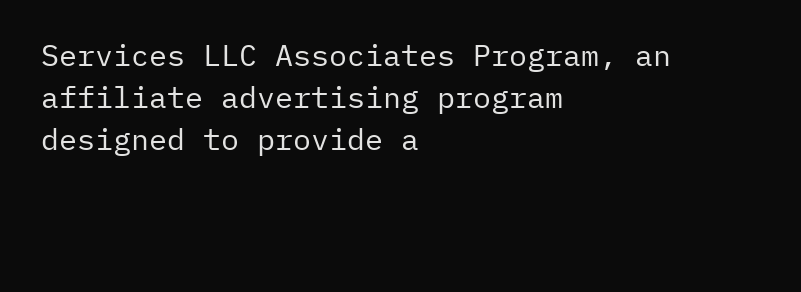Services LLC Associates Program, an affiliate advertising program designed to provide a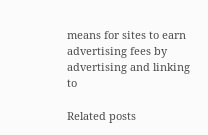means for sites to earn advertising fees by advertising and linking to

Related posts